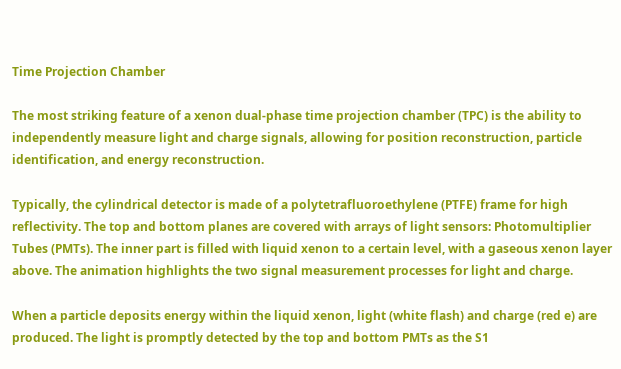Time Projection Chamber

The most striking feature of a xenon dual-phase time projection chamber (TPC) is the ability to independently measure light and charge signals, allowing for position reconstruction, particle identification, and energy reconstruction.

Typically, the cylindrical detector is made of a polytetrafluoroethylene (PTFE) frame for high reflectivity. The top and bottom planes are covered with arrays of light sensors: Photomultiplier Tubes (PMTs). The inner part is filled with liquid xenon to a certain level, with a gaseous xenon layer above. The animation highlights the two signal measurement processes for light and charge.

When a particle deposits energy within the liquid xenon, light (white flash) and charge (red e) are produced. The light is promptly detected by the top and bottom PMTs as the S1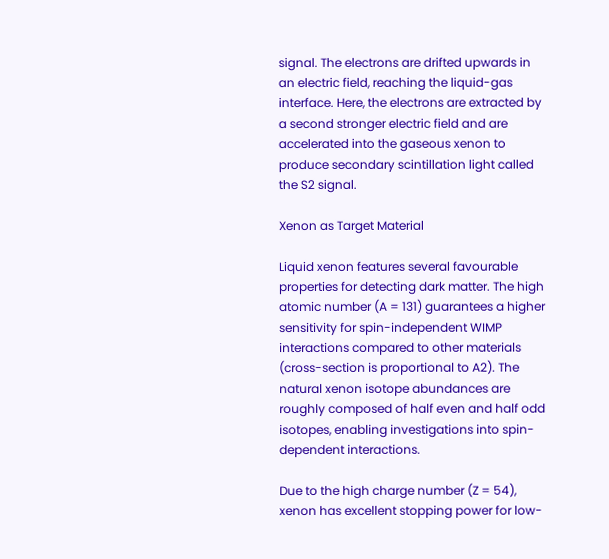signal. The electrons are drifted upwards in an electric field, reaching the liquid-gas interface. Here, the electrons are extracted by a second stronger electric field and are accelerated into the gaseous xenon to produce secondary scintillation light called the S2 signal.

Xenon as Target Material

Liquid xenon features several favourable properties for detecting dark matter. The high atomic number (A = 131) guarantees a higher sensitivity for spin-independent WIMP interactions compared to other materials (cross-section is proportional to A2). The natural xenon isotope abundances are roughly composed of half even and half odd isotopes, enabling investigations into spin-dependent interactions.

Due to the high charge number (Z = 54), xenon has excellent stopping power for low-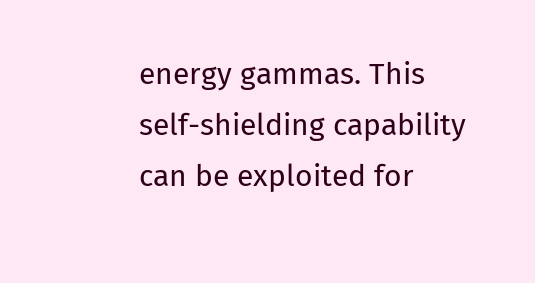energy gammas. This self-shielding capability can be exploited for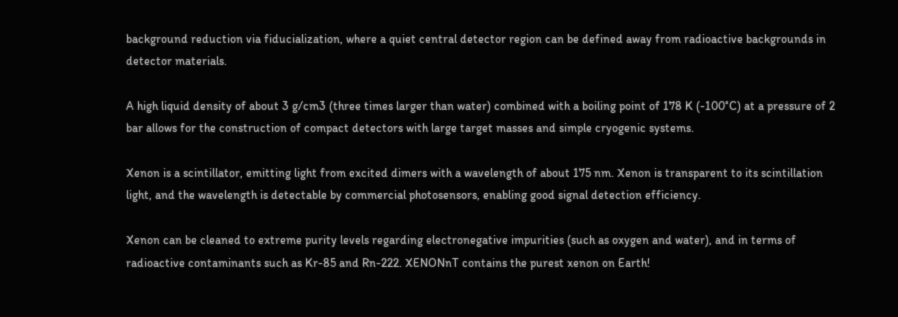background reduction via fiducialization, where a quiet central detector region can be defined away from radioactive backgrounds in detector materials.

A high liquid density of about 3 g/cm3 (three times larger than water) combined with a boiling point of 178 K (-100°C) at a pressure of 2 bar allows for the construction of compact detectors with large target masses and simple cryogenic systems.

Xenon is a scintillator, emitting light from excited dimers with a wavelength of about 175 nm. Xenon is transparent to its scintillation light, and the wavelength is detectable by commercial photosensors, enabling good signal detection efficiency.

Xenon can be cleaned to extreme purity levels regarding electronegative impurities (such as oxygen and water), and in terms of radioactive contaminants such as Kr-85 and Rn-222. XENONnT contains the purest xenon on Earth!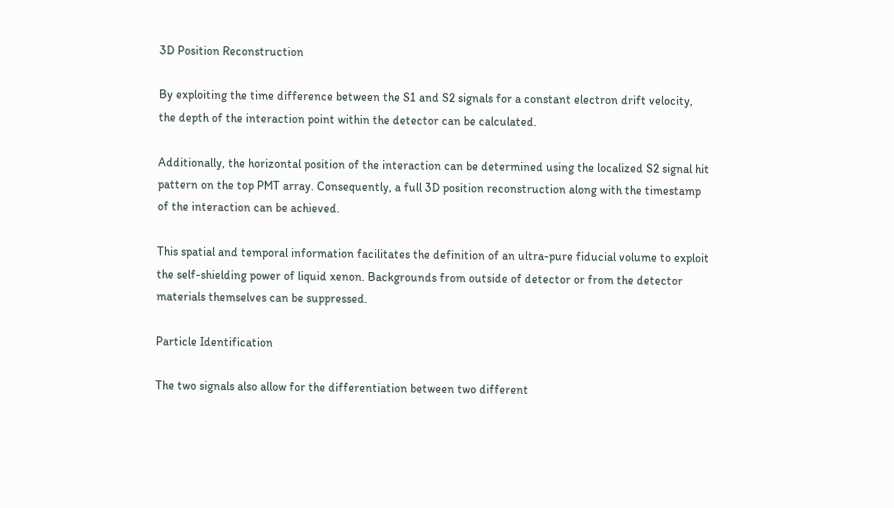3D Position Reconstruction

By exploiting the time difference between the S1 and S2 signals for a constant electron drift velocity, the depth of the interaction point within the detector can be calculated.

Additionally, the horizontal position of the interaction can be determined using the localized S2 signal hit pattern on the top PMT array. Consequently, a full 3D position reconstruction along with the timestamp of the interaction can be achieved.

This spatial and temporal information facilitates the definition of an ultra-pure fiducial volume to exploit the self-shielding power of liquid xenon. Backgrounds from outside of detector or from the detector materials themselves can be suppressed.

Particle Identification

The two signals also allow for the differentiation between two different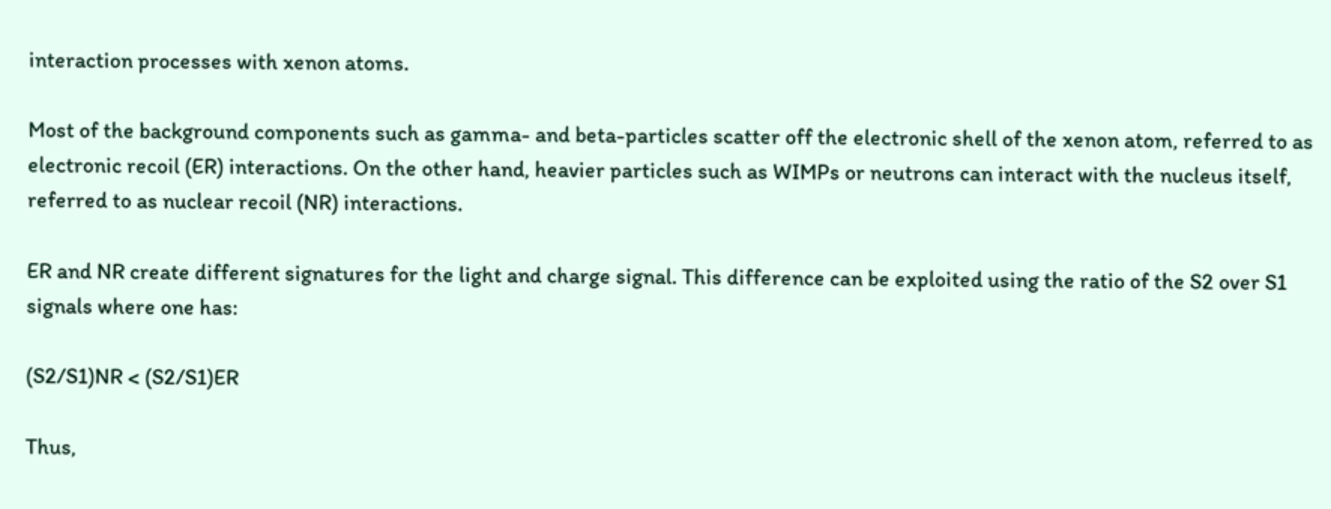interaction processes with xenon atoms.

Most of the background components such as gamma- and beta-particles scatter off the electronic shell of the xenon atom, referred to as electronic recoil (ER) interactions. On the other hand, heavier particles such as WIMPs or neutrons can interact with the nucleus itself, referred to as nuclear recoil (NR) interactions.

ER and NR create different signatures for the light and charge signal. This difference can be exploited using the ratio of the S2 over S1 signals where one has:

(S2/S1)NR < (S2/S1)ER

Thus,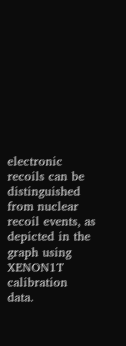electronic recoils can be distinguished from nuclear recoil events, as depicted in the graph using XENON1T calibration data.